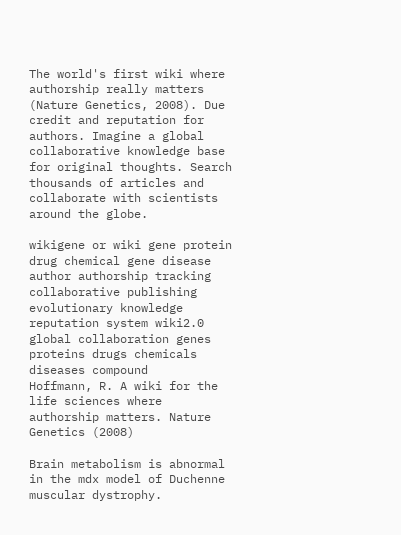The world's first wiki where authorship really matters (Nature Genetics, 2008). Due credit and reputation for authors. Imagine a global collaborative knowledge base for original thoughts. Search thousands of articles and collaborate with scientists around the globe.

wikigene or wiki gene protein drug chemical gene disease author authorship tracking collaborative publishing evolutionary knowledge reputation system wiki2.0 global collaboration genes proteins drugs chemicals diseases compound
Hoffmann, R. A wiki for the life sciences where authorship matters. Nature Genetics (2008)

Brain metabolism is abnormal in the mdx model of Duchenne muscular dystrophy.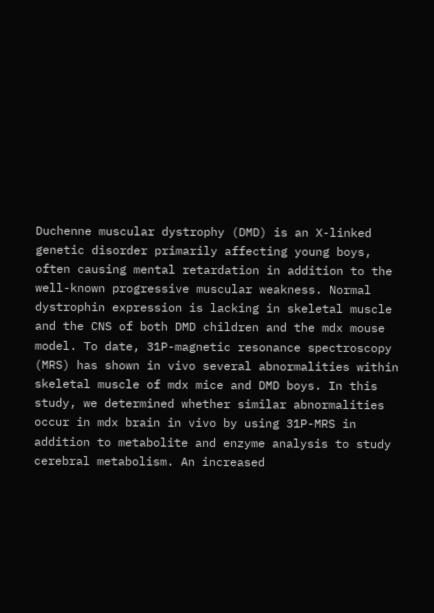Duchenne muscular dystrophy (DMD) is an X-linked genetic disorder primarily affecting young boys, often causing mental retardation in addition to the well-known progressive muscular weakness. Normal dystrophin expression is lacking in skeletal muscle and the CNS of both DMD children and the mdx mouse model. To date, 31P-magnetic resonance spectroscopy (MRS) has shown in vivo several abnormalities within skeletal muscle of mdx mice and DMD boys. In this study, we determined whether similar abnormalities occur in mdx brain in vivo by using 31P-MRS in addition to metabolite and enzyme analysis to study cerebral metabolism. An increased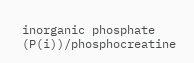inorganic phosphate (P(i))/phosphocreatine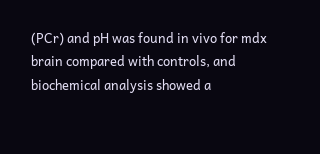(PCr) and pH was found in vivo for mdx brain compared with controls, and biochemical analysis showed a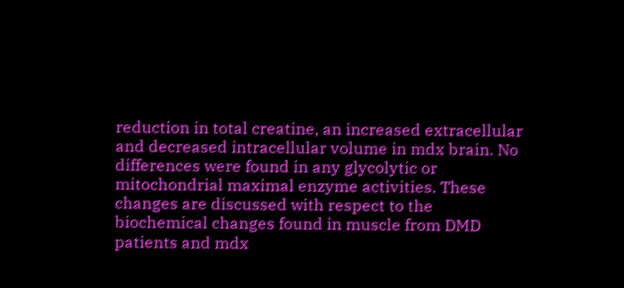reduction in total creatine, an increased extracellular and decreased intracellular volume in mdx brain. No differences were found in any glycolytic or mitochondrial maximal enzyme activities. These changes are discussed with respect to the biochemical changes found in muscle from DMD patients and mdx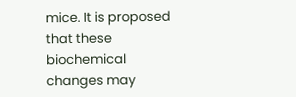mice. It is proposed that these biochemical changes may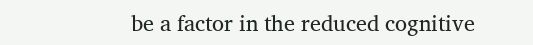be a factor in the reduced cognitive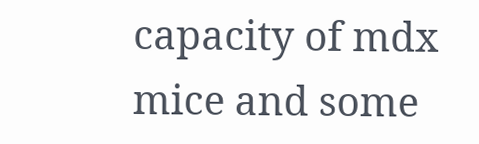capacity of mdx mice and some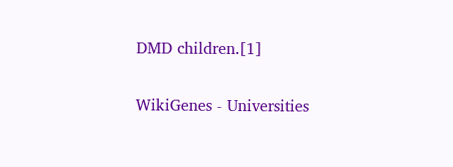DMD children.[1]


WikiGenes - Universities